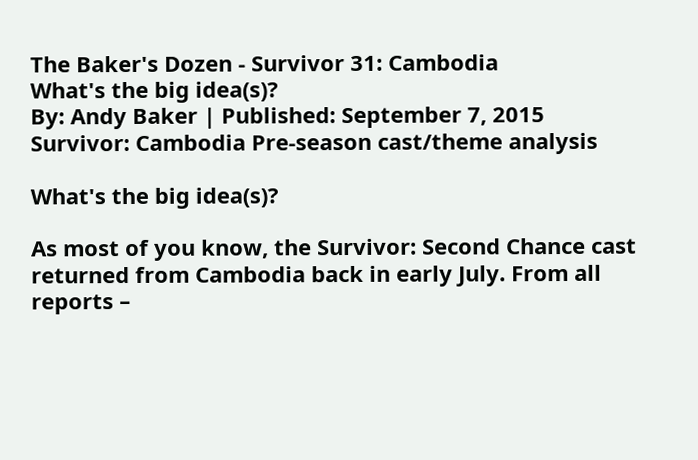The Baker's Dozen - Survivor 31: Cambodia
What's the big idea(s)?
By: Andy Baker | Published: September 7, 2015
Survivor: Cambodia Pre-season cast/theme analysis

What's the big idea(s)?

As most of you know, the Survivor: Second Chance cast returned from Cambodia back in early July. From all reports –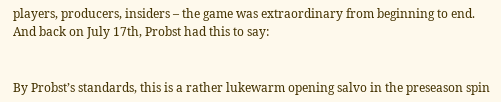players, producers, insiders – the game was extraordinary from beginning to end. And back on July 17th, Probst had this to say:


By Probst’s standards, this is a rather lukewarm opening salvo in the preseason spin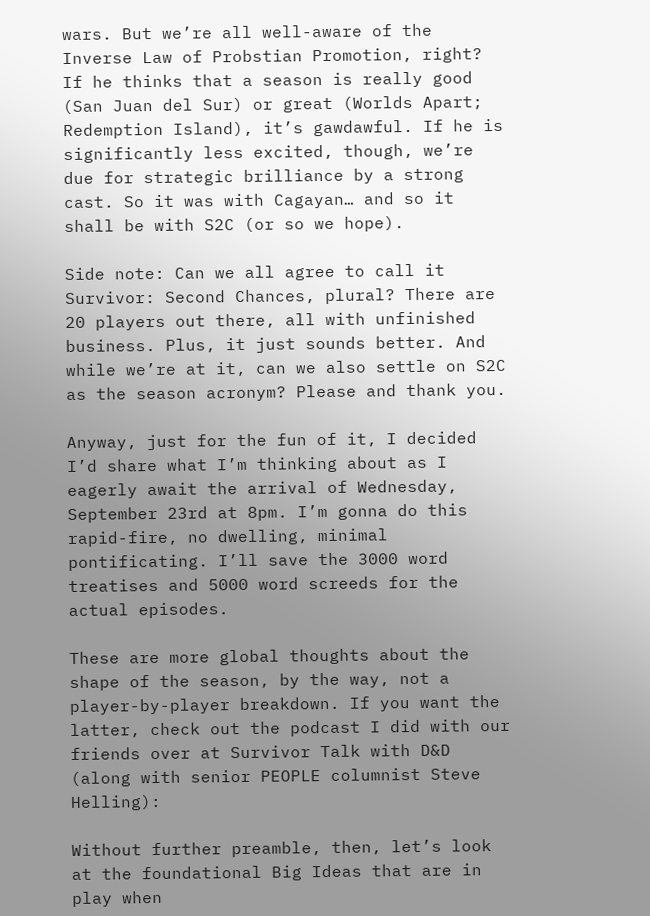wars. But we’re all well-aware of the Inverse Law of Probstian Promotion, right? If he thinks that a season is really good (San Juan del Sur) or great (Worlds Apart; Redemption Island), it’s gawdawful. If he is significantly less excited, though, we’re due for strategic brilliance by a strong cast. So it was with Cagayan… and so it shall be with S2C (or so we hope).

Side note: Can we all agree to call it Survivor: Second Chances, plural? There are 20 players out there, all with unfinished business. Plus, it just sounds better. And while we’re at it, can we also settle on S2C as the season acronym? Please and thank you.

Anyway, just for the fun of it, I decided I’d share what I’m thinking about as I eagerly await the arrival of Wednesday, September 23rd at 8pm. I’m gonna do this rapid-fire, no dwelling, minimal pontificating. I’ll save the 3000 word treatises and 5000 word screeds for the actual episodes.

These are more global thoughts about the shape of the season, by the way, not a player-by-player breakdown. If you want the latter, check out the podcast I did with our friends over at Survivor Talk with D&D (along with senior PEOPLE columnist Steve Helling):

Without further preamble, then, let’s look at the foundational Big Ideas that are in play when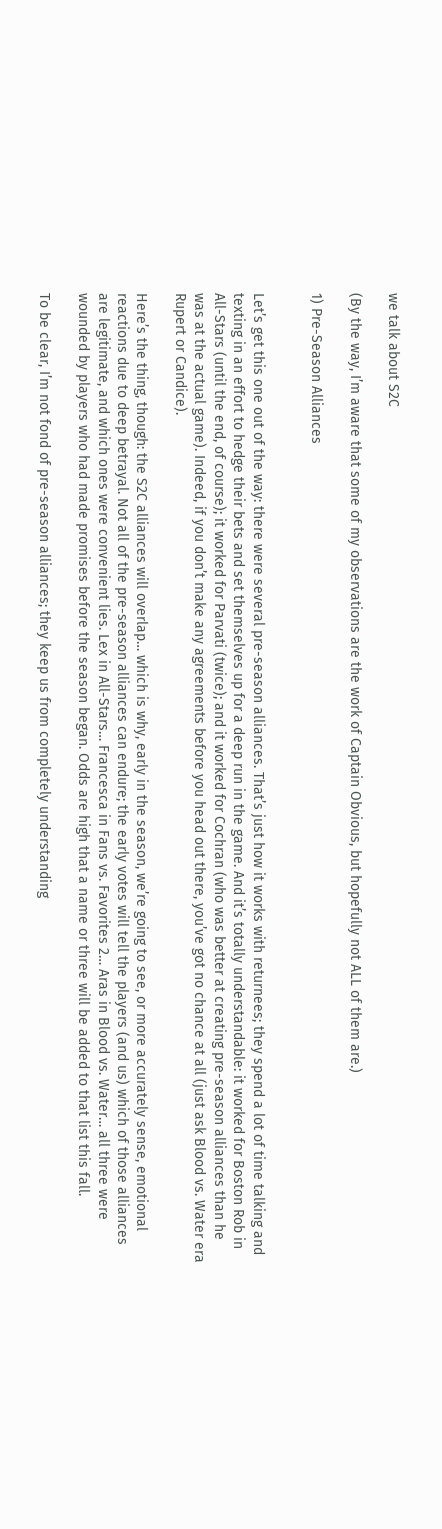we talk about S2C

(By the way, I’m aware that some of my observations are the work of Captain Obvious, but hopefully not ALL of them are.)

1) Pre-Season Alliances


Let’s get this one out of the way: there were several pre-season alliances. That’s just how it works with returnees; they spend a lot of time talking and texting in an effort to hedge their bets and set themselves up for a deep run in the game. And it’s totally understandable: it worked for Boston Rob in All-Stars (until the end, of course); it worked for Parvati (twice); and it worked for Cochran (who was better at creating pre-season alliances than he was at the actual game). Indeed, if you don’t make any agreements before you head out there, you’ve got no chance at all (just ask Blood vs. Water era Rupert or Candice).

Here’s the thing, though: the S2C alliances will overlap… which is why, early in the season, we’re going to see, or more accurately sense, emotional reactions due to deep betrayal. Not all of the pre-season alliances can endure; the early votes will tell the players (and us) which of those alliances are legitimate, and which ones were convenient lies. Lex in All-Stars… Francesca in Fans vs. Favorites 2… Aras in Blood vs. Water… all three were wounded by players who had made promises before the season began. Odds are high that a name or three will be added to that list this fall.

To be clear, I’m not fond of pre-season alliances; they keep us from completely understanding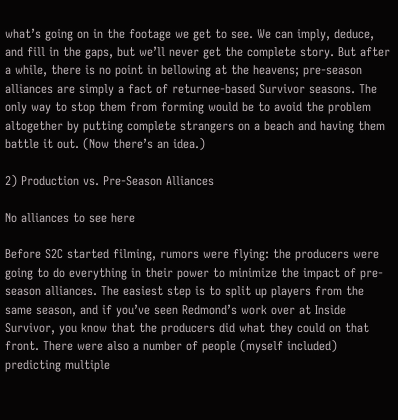what’s going on in the footage we get to see. We can imply, deduce, and fill in the gaps, but we’ll never get the complete story. But after a while, there is no point in bellowing at the heavens; pre-season alliances are simply a fact of returnee-based Survivor seasons. The only way to stop them from forming would be to avoid the problem altogether by putting complete strangers on a beach and having them battle it out. (Now there’s an idea.)

2) Production vs. Pre-Season Alliances

No alliances to see here

Before S2C started filming, rumors were flying: the producers were going to do everything in their power to minimize the impact of pre-season alliances. The easiest step is to split up players from the same season, and if you’ve seen Redmond’s work over at Inside Survivor, you know that the producers did what they could on that front. There were also a number of people (myself included) predicting multiple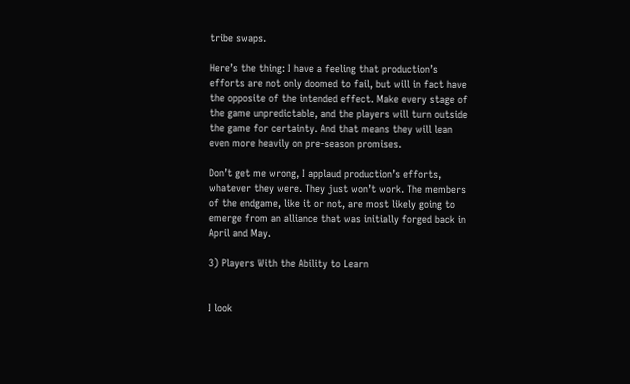tribe swaps.

Here’s the thing: I have a feeling that production’s efforts are not only doomed to fail, but will in fact have the opposite of the intended effect. Make every stage of the game unpredictable, and the players will turn outside the game for certainty. And that means they will lean even more heavily on pre-season promises.

Don’t get me wrong, I applaud production’s efforts, whatever they were. They just won’t work. The members of the endgame, like it or not, are most likely going to emerge from an alliance that was initially forged back in April and May.

3) Players With the Ability to Learn


I look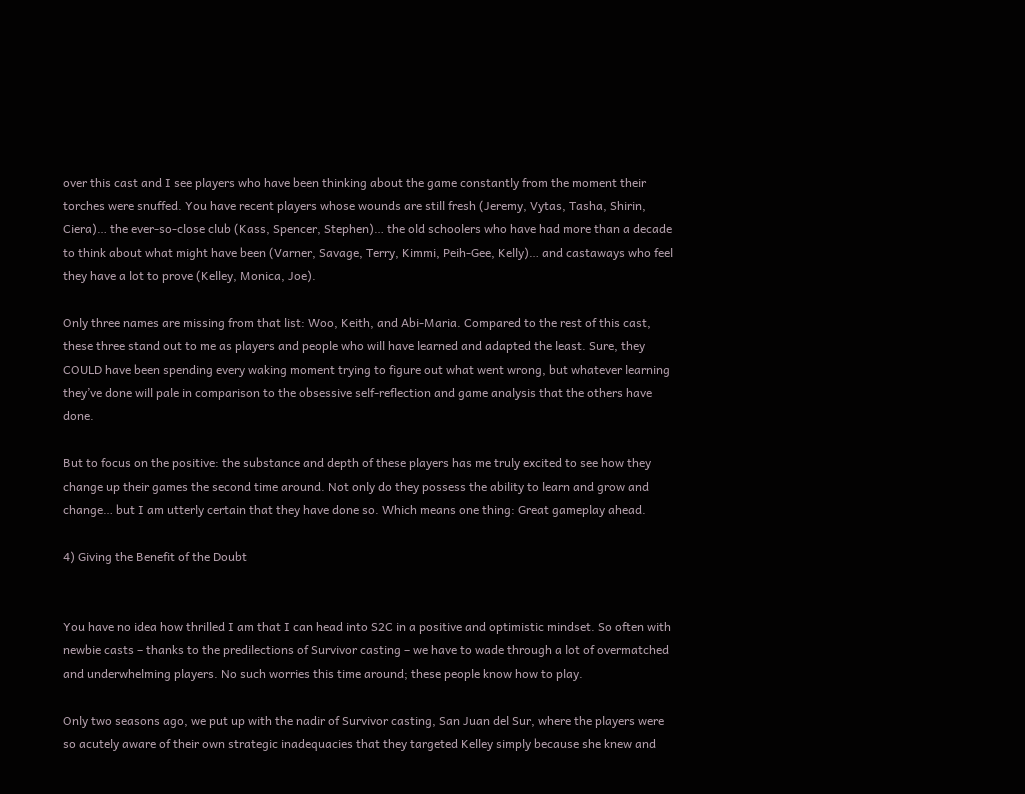over this cast and I see players who have been thinking about the game constantly from the moment their torches were snuffed. You have recent players whose wounds are still fresh (Jeremy, Vytas, Tasha, Shirin, Ciera)… the ever-so-close club (Kass, Spencer, Stephen)… the old schoolers who have had more than a decade to think about what might have been (Varner, Savage, Terry, Kimmi, Peih-Gee, Kelly)… and castaways who feel they have a lot to prove (Kelley, Monica, Joe).

Only three names are missing from that list: Woo, Keith, and Abi-Maria. Compared to the rest of this cast, these three stand out to me as players and people who will have learned and adapted the least. Sure, they COULD have been spending every waking moment trying to figure out what went wrong, but whatever learning they’ve done will pale in comparison to the obsessive self-reflection and game analysis that the others have done.

But to focus on the positive: the substance and depth of these players has me truly excited to see how they change up their games the second time around. Not only do they possess the ability to learn and grow and change… but I am utterly certain that they have done so. Which means one thing: Great gameplay ahead.

4) Giving the Benefit of the Doubt


You have no idea how thrilled I am that I can head into S2C in a positive and optimistic mindset. So often with newbie casts – thanks to the predilections of Survivor casting – we have to wade through a lot of overmatched and underwhelming players. No such worries this time around; these people know how to play.

Only two seasons ago, we put up with the nadir of Survivor casting, San Juan del Sur, where the players were so acutely aware of their own strategic inadequacies that they targeted Kelley simply because she knew and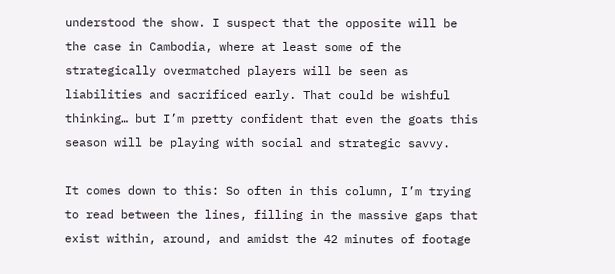understood the show. I suspect that the opposite will be the case in Cambodia, where at least some of the strategically overmatched players will be seen as liabilities and sacrificed early. That could be wishful thinking… but I’m pretty confident that even the goats this season will be playing with social and strategic savvy.

It comes down to this: So often in this column, I’m trying to read between the lines, filling in the massive gaps that exist within, around, and amidst the 42 minutes of footage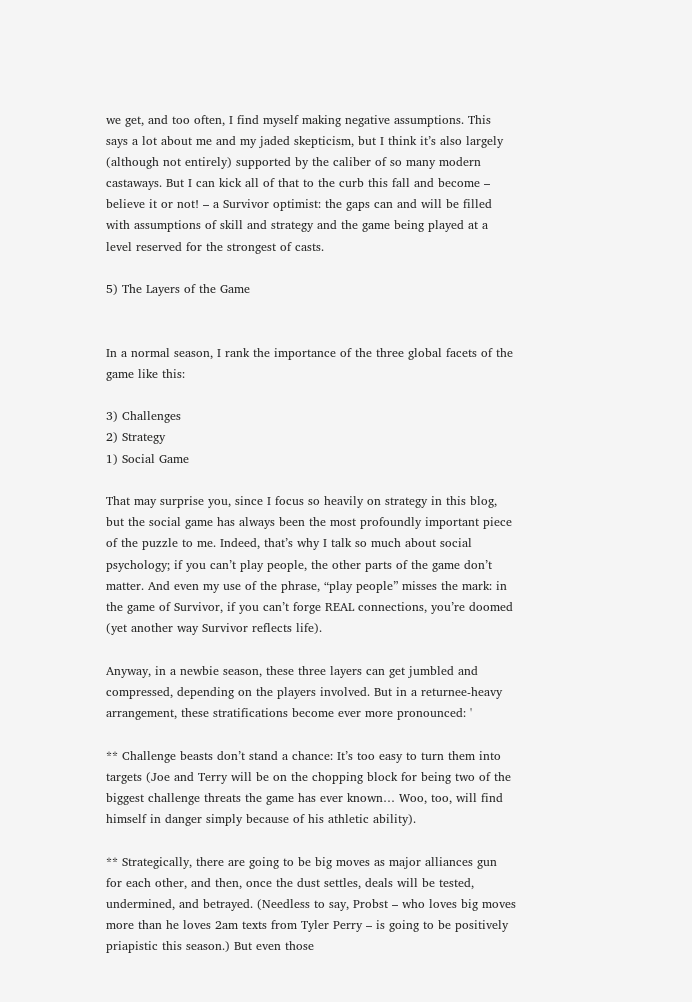we get, and too often, I find myself making negative assumptions. This says a lot about me and my jaded skepticism, but I think it’s also largely (although not entirely) supported by the caliber of so many modern castaways. But I can kick all of that to the curb this fall and become – believe it or not! – a Survivor optimist: the gaps can and will be filled with assumptions of skill and strategy and the game being played at a level reserved for the strongest of casts.

5) The Layers of the Game


In a normal season, I rank the importance of the three global facets of the game like this:

3) Challenges
2) Strategy
1) Social Game

That may surprise you, since I focus so heavily on strategy in this blog, but the social game has always been the most profoundly important piece of the puzzle to me. Indeed, that’s why I talk so much about social psychology; if you can’t play people, the other parts of the game don’t matter. And even my use of the phrase, “play people” misses the mark: in the game of Survivor, if you can’t forge REAL connections, you’re doomed (yet another way Survivor reflects life).

Anyway, in a newbie season, these three layers can get jumbled and compressed, depending on the players involved. But in a returnee-heavy arrangement, these stratifications become ever more pronounced: '

** Challenge beasts don’t stand a chance: It’s too easy to turn them into targets (Joe and Terry will be on the chopping block for being two of the biggest challenge threats the game has ever known… Woo, too, will find himself in danger simply because of his athletic ability).

** Strategically, there are going to be big moves as major alliances gun for each other, and then, once the dust settles, deals will be tested, undermined, and betrayed. (Needless to say, Probst – who loves big moves more than he loves 2am texts from Tyler Perry – is going to be positively priapistic this season.) But even those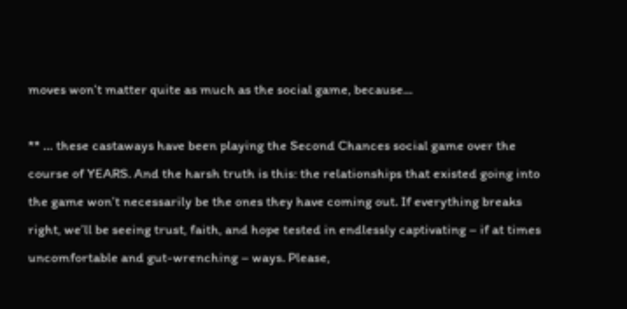moves won’t matter quite as much as the social game, because…

** … these castaways have been playing the Second Chances social game over the course of YEARS. And the harsh truth is this: the relationships that existed going into the game won’t necessarily be the ones they have coming out. If everything breaks right, we’ll be seeing trust, faith, and hope tested in endlessly captivating – if at times uncomfortable and gut-wrenching – ways. Please,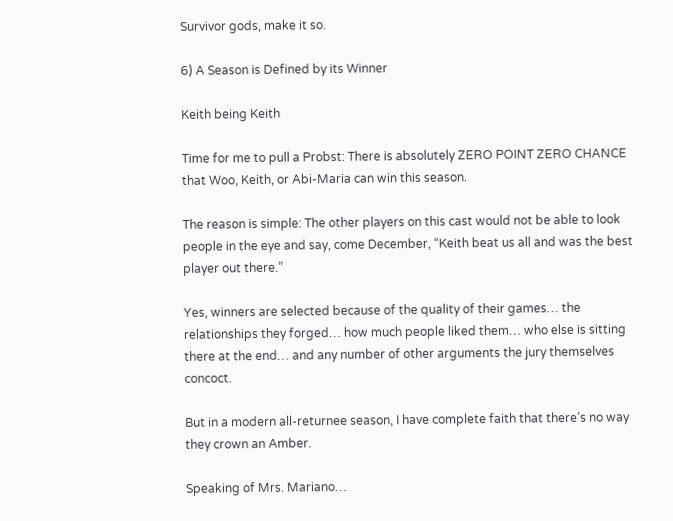Survivor gods, make it so.

6) A Season is Defined by its Winner

Keith being Keith

Time for me to pull a Probst: There is absolutely ZERO POINT ZERO CHANCE that Woo, Keith, or Abi-Maria can win this season.

The reason is simple: The other players on this cast would not be able to look people in the eye and say, come December, “Keith beat us all and was the best player out there.”

Yes, winners are selected because of the quality of their games… the relationships they forged… how much people liked them… who else is sitting there at the end… and any number of other arguments the jury themselves concoct.

But in a modern all-returnee season, I have complete faith that there’s no way they crown an Amber.

Speaking of Mrs. Mariano…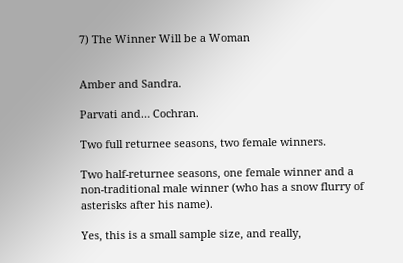7) The Winner Will be a Woman


Amber and Sandra.

Parvati and… Cochran.

Two full returnee seasons, two female winners.

Two half-returnee seasons, one female winner and a non-traditional male winner (who has a snow flurry of asterisks after his name).

Yes, this is a small sample size, and really,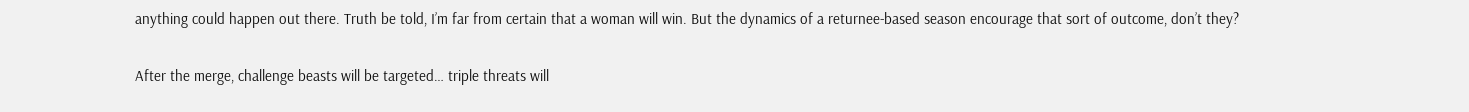anything could happen out there. Truth be told, I’m far from certain that a woman will win. But the dynamics of a returnee-based season encourage that sort of outcome, don’t they?

After the merge, challenge beasts will be targeted… triple threats will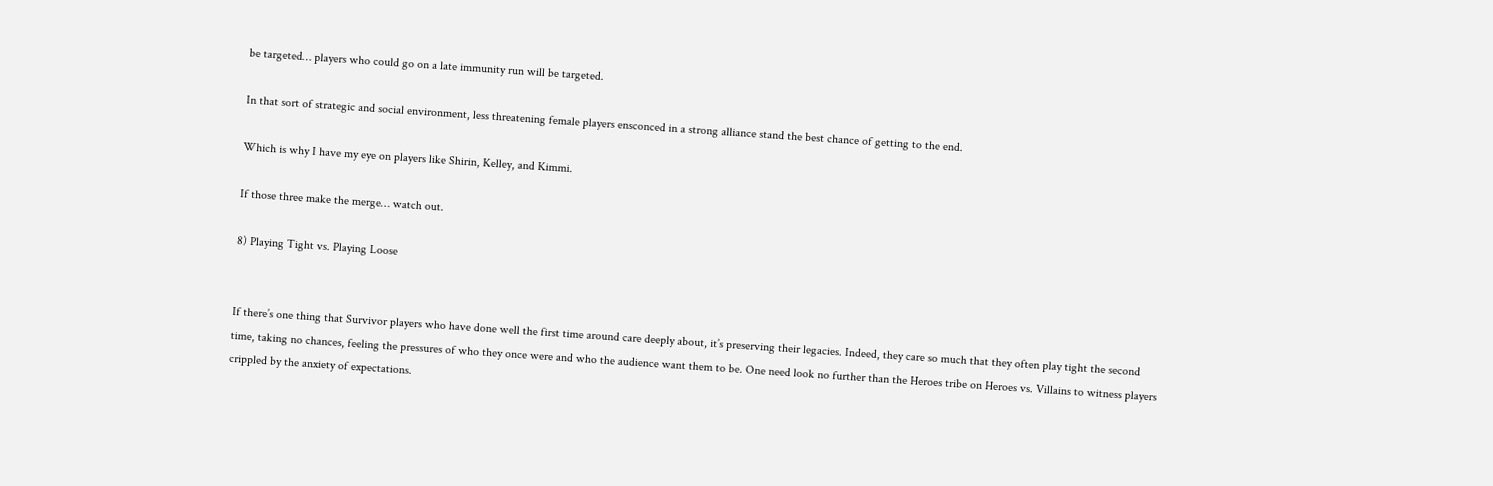be targeted… players who could go on a late immunity run will be targeted.

In that sort of strategic and social environment, less threatening female players ensconced in a strong alliance stand the best chance of getting to the end.

Which is why I have my eye on players like Shirin, Kelley, and Kimmi.

If those three make the merge… watch out.

8) Playing Tight vs. Playing Loose


If there’s one thing that Survivor players who have done well the first time around care deeply about, it’s preserving their legacies. Indeed, they care so much that they often play tight the second time, taking no chances, feeling the pressures of who they once were and who the audience want them to be. One need look no further than the Heroes tribe on Heroes vs. Villains to witness players crippled by the anxiety of expectations.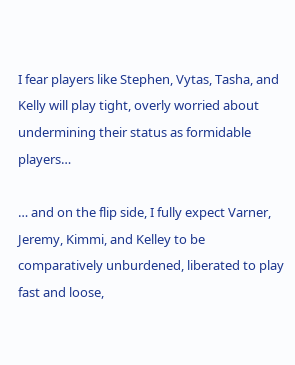I fear players like Stephen, Vytas, Tasha, and Kelly will play tight, overly worried about undermining their status as formidable players…

… and on the flip side, I fully expect Varner, Jeremy, Kimmi, and Kelley to be comparatively unburdened, liberated to play fast and loose,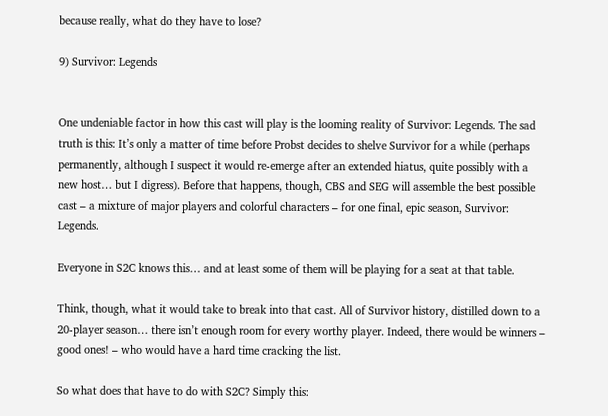because really, what do they have to lose?

9) Survivor: Legends


One undeniable factor in how this cast will play is the looming reality of Survivor: Legends. The sad truth is this: It’s only a matter of time before Probst decides to shelve Survivor for a while (perhaps permanently, although I suspect it would re-emerge after an extended hiatus, quite possibly with a new host… but I digress). Before that happens, though, CBS and SEG will assemble the best possible cast – a mixture of major players and colorful characters – for one final, epic season, Survivor: Legends.

Everyone in S2C knows this… and at least some of them will be playing for a seat at that table.

Think, though, what it would take to break into that cast. All of Survivor history, distilled down to a 20-player season… there isn’t enough room for every worthy player. Indeed, there would be winners – good ones! – who would have a hard time cracking the list.

So what does that have to do with S2C? Simply this: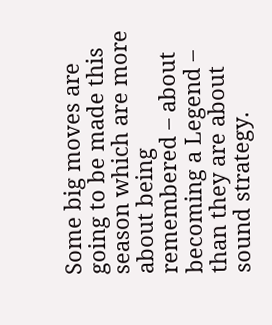Some big moves are going to be made this season which are more about being remembered – about becoming a Legend – than they are about sound strategy.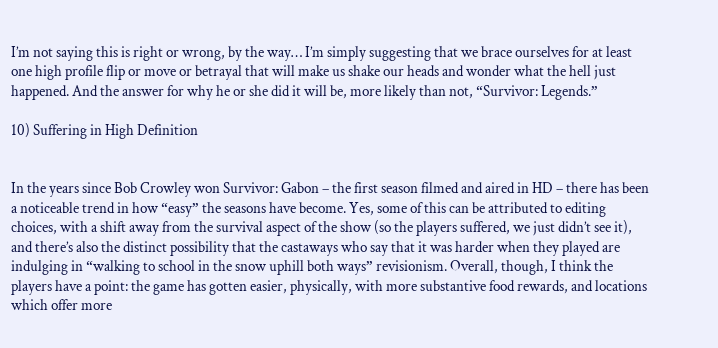I’m not saying this is right or wrong, by the way… I’m simply suggesting that we brace ourselves for at least one high profile flip or move or betrayal that will make us shake our heads and wonder what the hell just happened. And the answer for why he or she did it will be, more likely than not, “Survivor: Legends.”

10) Suffering in High Definition


In the years since Bob Crowley won Survivor: Gabon – the first season filmed and aired in HD – there has been a noticeable trend in how “easy” the seasons have become. Yes, some of this can be attributed to editing choices, with a shift away from the survival aspect of the show (so the players suffered, we just didn’t see it), and there’s also the distinct possibility that the castaways who say that it was harder when they played are indulging in “walking to school in the snow uphill both ways” revisionism. Overall, though, I think the players have a point: the game has gotten easier, physically, with more substantive food rewards, and locations which offer more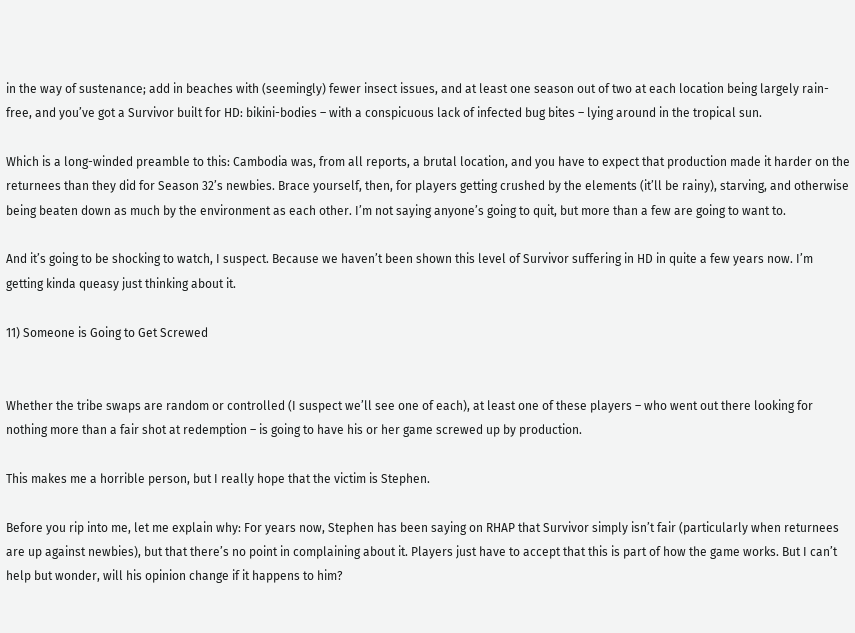in the way of sustenance; add in beaches with (seemingly) fewer insect issues, and at least one season out of two at each location being largely rain-free, and you’ve got a Survivor built for HD: bikini-bodies – with a conspicuous lack of infected bug bites – lying around in the tropical sun.

Which is a long-winded preamble to this: Cambodia was, from all reports, a brutal location, and you have to expect that production made it harder on the returnees than they did for Season 32’s newbies. Brace yourself, then, for players getting crushed by the elements (it’ll be rainy), starving, and otherwise being beaten down as much by the environment as each other. I’m not saying anyone’s going to quit, but more than a few are going to want to.

And it’s going to be shocking to watch, I suspect. Because we haven’t been shown this level of Survivor suffering in HD in quite a few years now. I’m getting kinda queasy just thinking about it.

11) Someone is Going to Get Screwed


Whether the tribe swaps are random or controlled (I suspect we’ll see one of each), at least one of these players – who went out there looking for nothing more than a fair shot at redemption – is going to have his or her game screwed up by production.

This makes me a horrible person, but I really hope that the victim is Stephen.

Before you rip into me, let me explain why: For years now, Stephen has been saying on RHAP that Survivor simply isn’t fair (particularly when returnees are up against newbies), but that there’s no point in complaining about it. Players just have to accept that this is part of how the game works. But I can’t help but wonder, will his opinion change if it happens to him?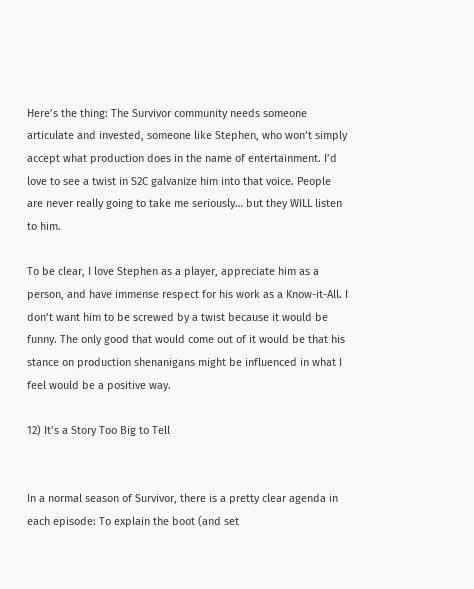Here’s the thing: The Survivor community needs someone articulate and invested, someone like Stephen, who won’t simply accept what production does in the name of entertainment. I’d love to see a twist in S2C galvanize him into that voice. People are never really going to take me seriously… but they WILL listen to him.

To be clear, I love Stephen as a player, appreciate him as a person, and have immense respect for his work as a Know-it-All. I don’t want him to be screwed by a twist because it would be funny. The only good that would come out of it would be that his stance on production shenanigans might be influenced in what I feel would be a positive way.

12) It’s a Story Too Big to Tell


In a normal season of Survivor, there is a pretty clear agenda in each episode: To explain the boot (and set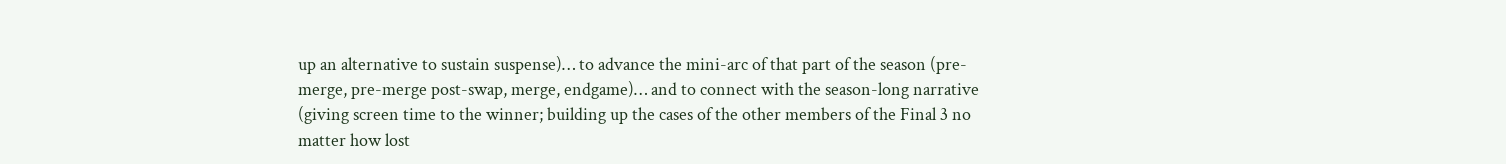up an alternative to sustain suspense)… to advance the mini-arc of that part of the season (pre-merge, pre-merge post-swap, merge, endgame)… and to connect with the season-long narrative (giving screen time to the winner; building up the cases of the other members of the Final 3 no matter how lost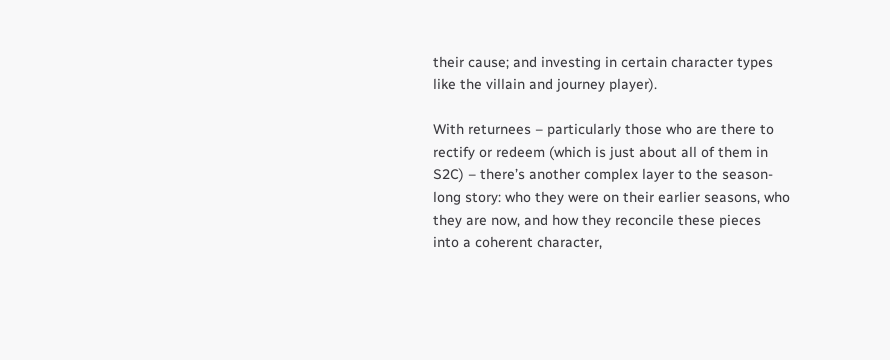their cause; and investing in certain character types like the villain and journey player).

With returnees – particularly those who are there to rectify or redeem (which is just about all of them in S2C) – there’s another complex layer to the season-long story: who they were on their earlier seasons, who they are now, and how they reconcile these pieces into a coherent character,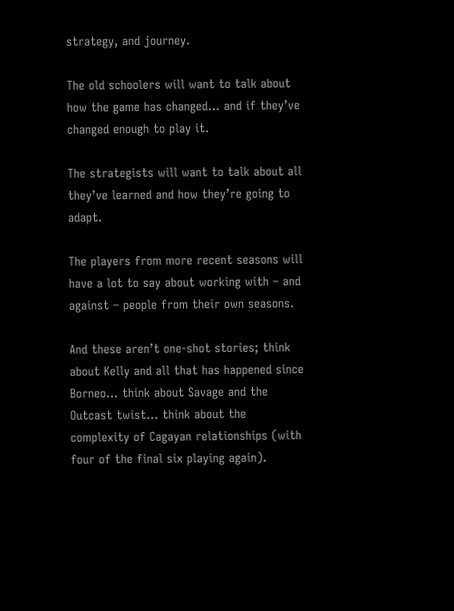strategy, and journey.

The old schoolers will want to talk about how the game has changed… and if they’ve changed enough to play it.

The strategists will want to talk about all they’ve learned and how they’re going to adapt.

The players from more recent seasons will have a lot to say about working with – and against – people from their own seasons.

And these aren’t one-shot stories; think about Kelly and all that has happened since Borneo… think about Savage and the Outcast twist… think about the complexity of Cagayan relationships (with four of the final six playing again).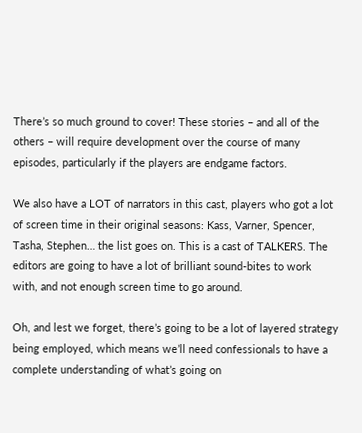There’s so much ground to cover! These stories – and all of the others – will require development over the course of many episodes, particularly if the players are endgame factors.

We also have a LOT of narrators in this cast, players who got a lot of screen time in their original seasons: Kass, Varner, Spencer, Tasha, Stephen… the list goes on. This is a cast of TALKERS. The editors are going to have a lot of brilliant sound-bites to work with, and not enough screen time to go around.

Oh, and lest we forget, there’s going to be a lot of layered strategy being employed, which means we’ll need confessionals to have a complete understanding of what’s going on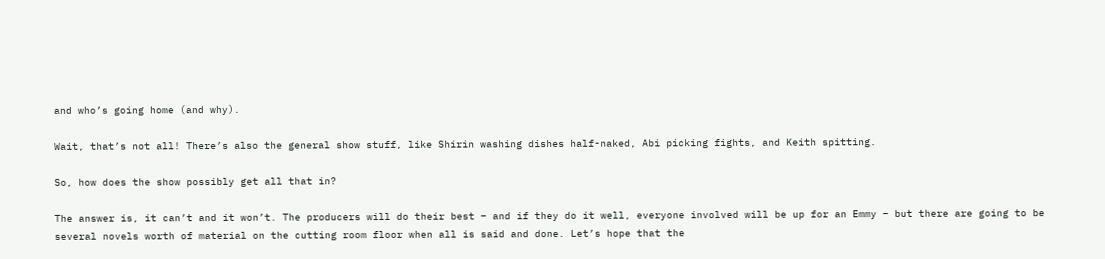and who’s going home (and why).

Wait, that’s not all! There’s also the general show stuff, like Shirin washing dishes half-naked, Abi picking fights, and Keith spitting.

So, how does the show possibly get all that in?

The answer is, it can’t and it won’t. The producers will do their best – and if they do it well, everyone involved will be up for an Emmy – but there are going to be several novels worth of material on the cutting room floor when all is said and done. Let’s hope that the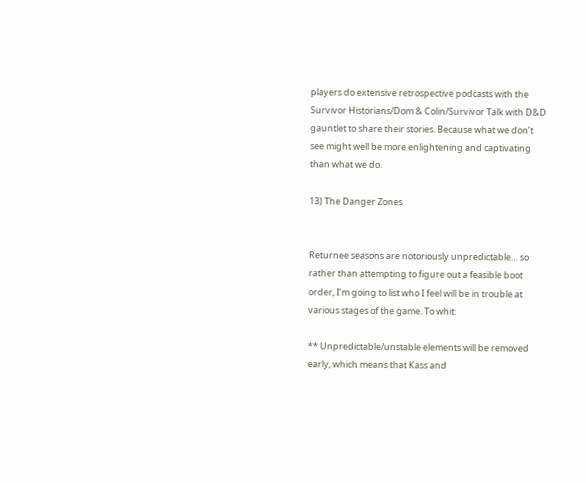players do extensive retrospective podcasts with the Survivor Historians/Dom & Colin/Survivor Talk with D&D gauntlet to share their stories. Because what we don’t see might well be more enlightening and captivating than what we do.

13) The Danger Zones


Returnee seasons are notoriously unpredictable… so rather than attempting to figure out a feasible boot order, I’m going to list who I feel will be in trouble at various stages of the game. To whit:

** Unpredictable/unstable elements will be removed early, which means that Kass and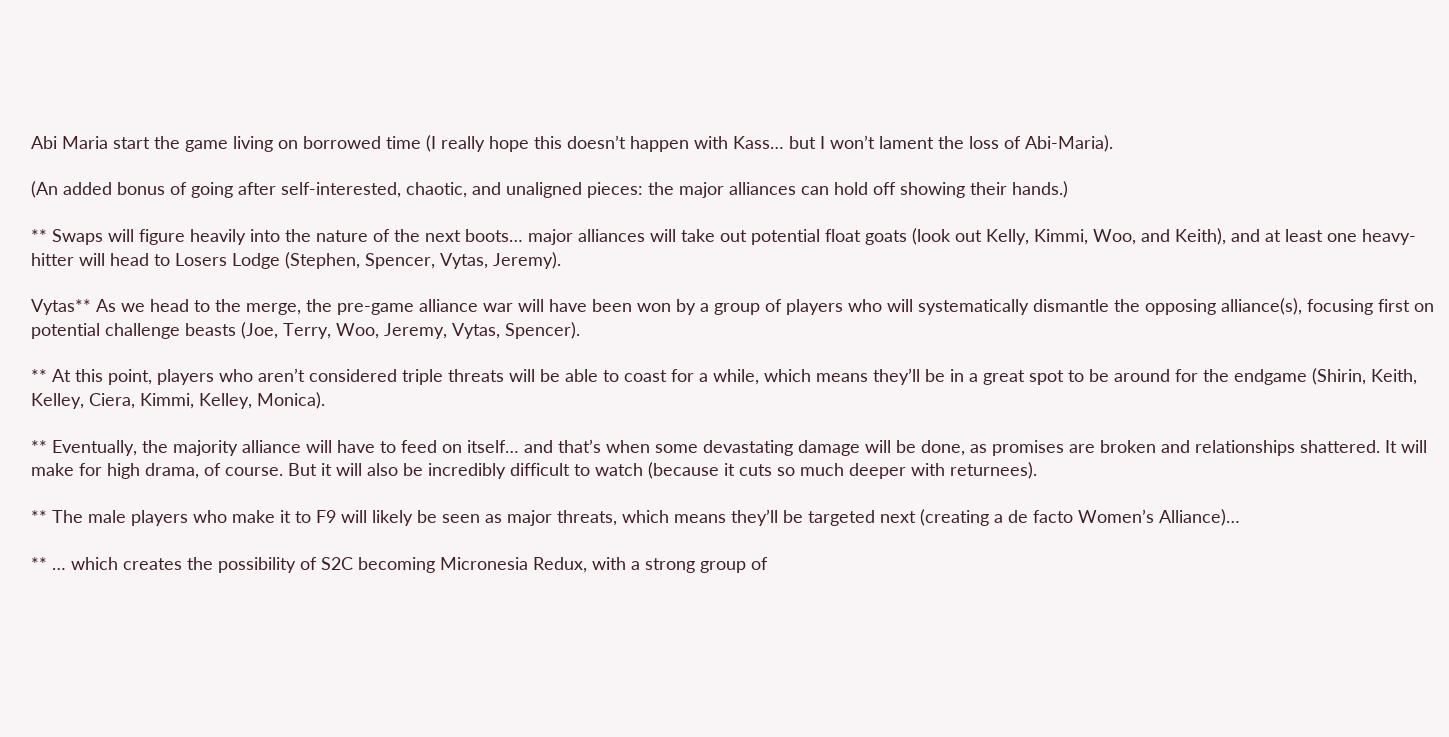Abi Maria start the game living on borrowed time (I really hope this doesn’t happen with Kass… but I won’t lament the loss of Abi-Maria).

(An added bonus of going after self-interested, chaotic, and unaligned pieces: the major alliances can hold off showing their hands.)

** Swaps will figure heavily into the nature of the next boots… major alliances will take out potential float goats (look out Kelly, Kimmi, Woo, and Keith), and at least one heavy-hitter will head to Losers Lodge (Stephen, Spencer, Vytas, Jeremy).

Vytas** As we head to the merge, the pre-game alliance war will have been won by a group of players who will systematically dismantle the opposing alliance(s), focusing first on potential challenge beasts (Joe, Terry, Woo, Jeremy, Vytas, Spencer).

** At this point, players who aren’t considered triple threats will be able to coast for a while, which means they’ll be in a great spot to be around for the endgame (Shirin, Keith, Kelley, Ciera, Kimmi, Kelley, Monica).

** Eventually, the majority alliance will have to feed on itself… and that’s when some devastating damage will be done, as promises are broken and relationships shattered. It will make for high drama, of course. But it will also be incredibly difficult to watch (because it cuts so much deeper with returnees).

** The male players who make it to F9 will likely be seen as major threats, which means they’ll be targeted next (creating a de facto Women’s Alliance)…

** … which creates the possibility of S2C becoming Micronesia Redux, with a strong group of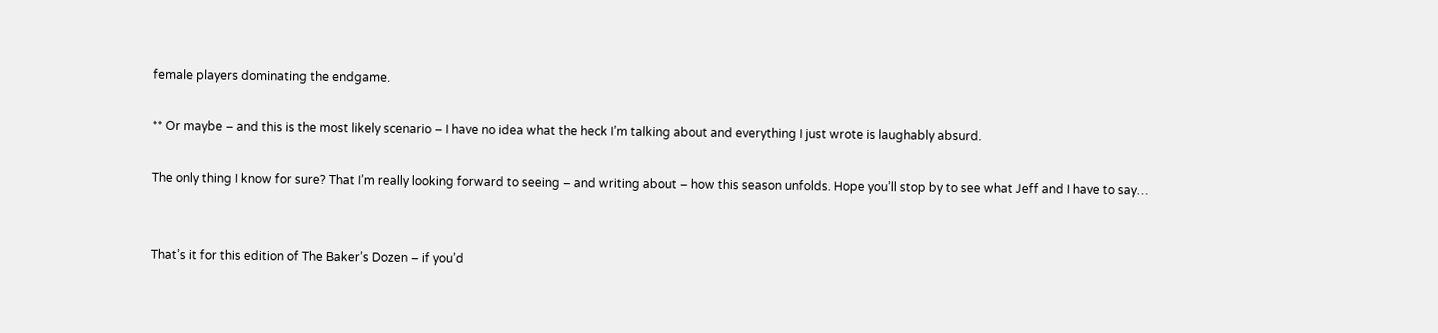female players dominating the endgame.

** Or maybe – and this is the most likely scenario – I have no idea what the heck I’m talking about and everything I just wrote is laughably absurd.

The only thing I know for sure? That I’m really looking forward to seeing – and writing about – how this season unfolds. Hope you’ll stop by to see what Jeff and I have to say…


That’s it for this edition of The Baker’s Dozen – if you’d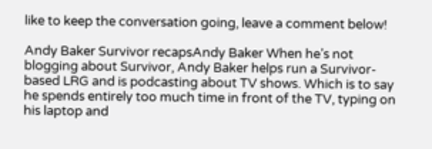like to keep the conversation going, leave a comment below!

Andy Baker Survivor recapsAndy Baker When he’s not blogging about Survivor, Andy Baker helps run a Survivor-based LRG and is podcasting about TV shows. Which is to say he spends entirely too much time in front of the TV, typing on his laptop and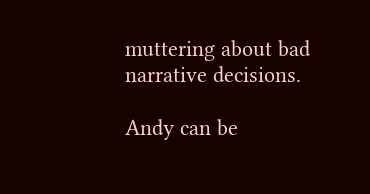muttering about bad narrative decisions.

Andy can be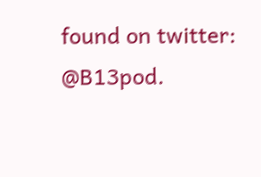found on twitter: @B13pod.